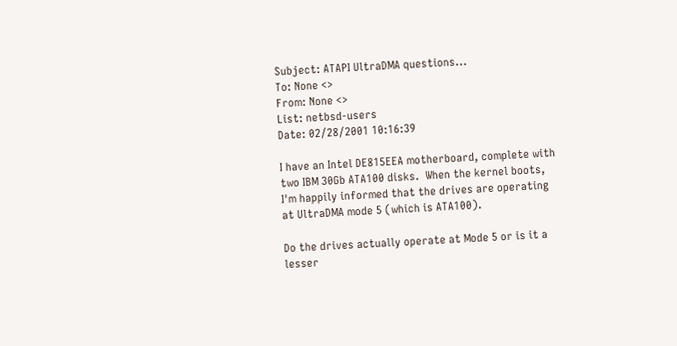Subject: ATAPI UltraDMA questions...
To: None <>
From: None <>
List: netbsd-users
Date: 02/28/2001 10:16:39

I have an Intel DE815EEA motherboard, complete with
two IBM 30Gb ATA100 disks.  When the kernel boots,
I'm happily informed that the drives are operating
at UltraDMA mode 5 (which is ATA100).

Do the drives actually operate at Mode 5 or is it a
lesser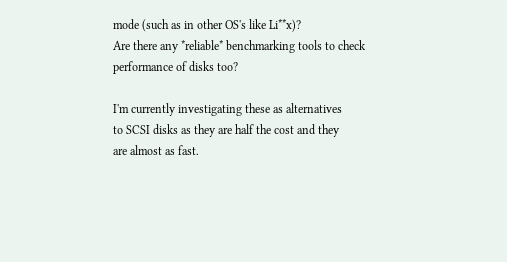mode (such as in other OS's like Li**x)?
Are there any *reliable* benchmarking tools to check
performance of disks too?

I'm currently investigating these as alternatives
to SCSI disks as they are half the cost and they
are almost as fast.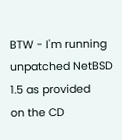BTW - I'm running unpatched NetBSD 1.5 as provided
on the CD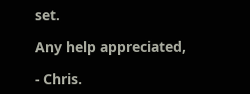set.

Any help appreciated,

- Chris.